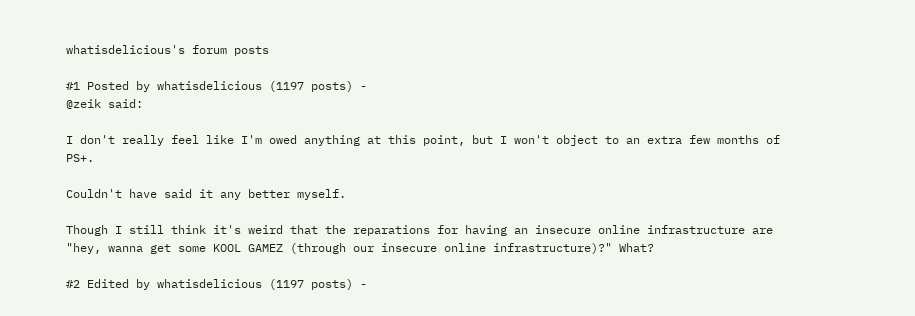whatisdelicious's forum posts

#1 Posted by whatisdelicious (1197 posts) -
@zeik said:

I don't really feel like I'm owed anything at this point, but I won't object to an extra few months of PS+.

Couldn't have said it any better myself.

Though I still think it's weird that the reparations for having an insecure online infrastructure are "hey, wanna get some KOOL GAMEZ (through our insecure online infrastructure)?" What?

#2 Edited by whatisdelicious (1197 posts) -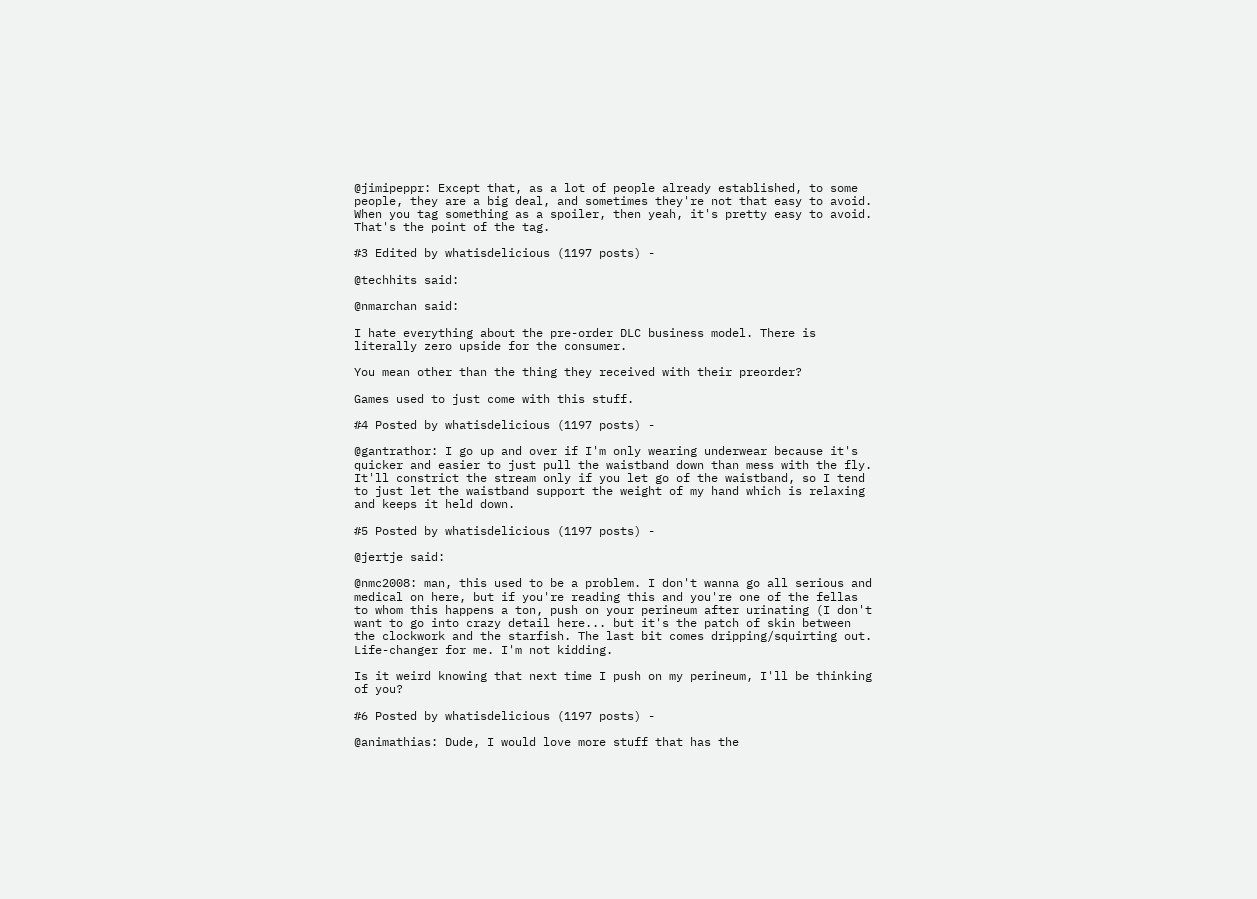@jimipeppr: Except that, as a lot of people already established, to some people, they are a big deal, and sometimes they're not that easy to avoid. When you tag something as a spoiler, then yeah, it's pretty easy to avoid. That's the point of the tag.

#3 Edited by whatisdelicious (1197 posts) -

@techhits said:

@nmarchan said:

I hate everything about the pre-order DLC business model. There is literally zero upside for the consumer.

You mean other than the thing they received with their preorder?

Games used to just come with this stuff.

#4 Posted by whatisdelicious (1197 posts) -

@gantrathor: I go up and over if I'm only wearing underwear because it's quicker and easier to just pull the waistband down than mess with the fly. It'll constrict the stream only if you let go of the waistband, so I tend to just let the waistband support the weight of my hand which is relaxing and keeps it held down.

#5 Posted by whatisdelicious (1197 posts) -

@jertje said:

@nmc2008: man, this used to be a problem. I don't wanna go all serious and medical on here, but if you're reading this and you're one of the fellas to whom this happens a ton, push on your perineum after urinating (I don't want to go into crazy detail here... but it's the patch of skin between the clockwork and the starfish. The last bit comes dripping/squirting out. Life-changer for me. I'm not kidding.

Is it weird knowing that next time I push on my perineum, I'll be thinking of you?

#6 Posted by whatisdelicious (1197 posts) -

@animathias: Dude, I would love more stuff that has the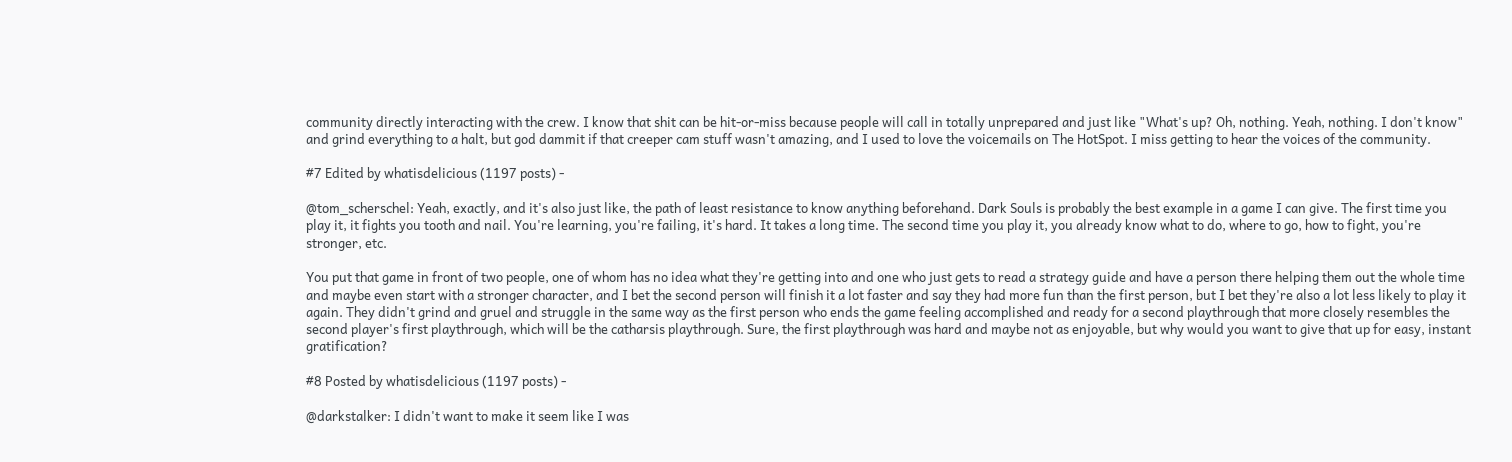community directly interacting with the crew. I know that shit can be hit-or-miss because people will call in totally unprepared and just like "What's up? Oh, nothing. Yeah, nothing. I don't know" and grind everything to a halt, but god dammit if that creeper cam stuff wasn't amazing, and I used to love the voicemails on The HotSpot. I miss getting to hear the voices of the community.

#7 Edited by whatisdelicious (1197 posts) -

@tom_scherschel: Yeah, exactly, and it's also just like, the path of least resistance to know anything beforehand. Dark Souls is probably the best example in a game I can give. The first time you play it, it fights you tooth and nail. You're learning, you're failing, it's hard. It takes a long time. The second time you play it, you already know what to do, where to go, how to fight, you're stronger, etc.

You put that game in front of two people, one of whom has no idea what they're getting into and one who just gets to read a strategy guide and have a person there helping them out the whole time and maybe even start with a stronger character, and I bet the second person will finish it a lot faster and say they had more fun than the first person, but I bet they're also a lot less likely to play it again. They didn't grind and gruel and struggle in the same way as the first person who ends the game feeling accomplished and ready for a second playthrough that more closely resembles the second player's first playthrough, which will be the catharsis playthrough. Sure, the first playthrough was hard and maybe not as enjoyable, but why would you want to give that up for easy, instant gratification?

#8 Posted by whatisdelicious (1197 posts) -

@darkstalker: I didn't want to make it seem like I was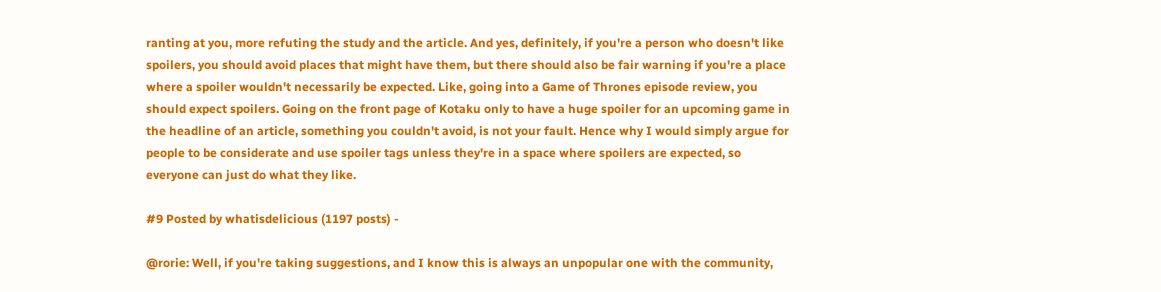ranting at you, more refuting the study and the article. And yes, definitely, if you're a person who doesn't like spoilers, you should avoid places that might have them, but there should also be fair warning if you're a place where a spoiler wouldn't necessarily be expected. Like, going into a Game of Thrones episode review, you should expect spoilers. Going on the front page of Kotaku only to have a huge spoiler for an upcoming game in the headline of an article, something you couldn't avoid, is not your fault. Hence why I would simply argue for people to be considerate and use spoiler tags unless they're in a space where spoilers are expected, so everyone can just do what they like.

#9 Posted by whatisdelicious (1197 posts) -

@rorie: Well, if you're taking suggestions, and I know this is always an unpopular one with the community,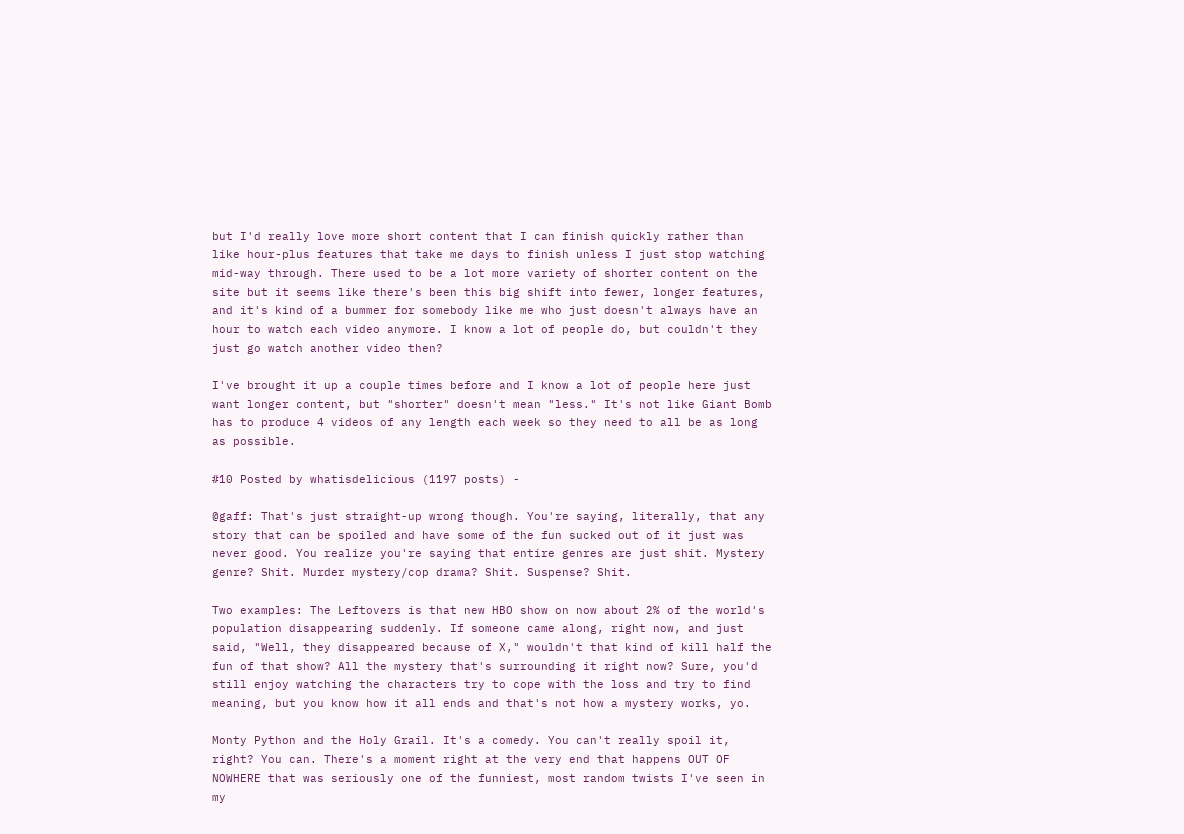but I'd really love more short content that I can finish quickly rather than like hour-plus features that take me days to finish unless I just stop watching mid-way through. There used to be a lot more variety of shorter content on the site but it seems like there's been this big shift into fewer, longer features, and it's kind of a bummer for somebody like me who just doesn't always have an hour to watch each video anymore. I know a lot of people do, but couldn't they just go watch another video then?

I've brought it up a couple times before and I know a lot of people here just want longer content, but "shorter" doesn't mean "less." It's not like Giant Bomb has to produce 4 videos of any length each week so they need to all be as long as possible.

#10 Posted by whatisdelicious (1197 posts) -

@gaff: That's just straight-up wrong though. You're saying, literally, that any story that can be spoiled and have some of the fun sucked out of it just was never good. You realize you're saying that entire genres are just shit. Mystery genre? Shit. Murder mystery/cop drama? Shit. Suspense? Shit.

Two examples: The Leftovers is that new HBO show on now about 2% of the world's population disappearing suddenly. If someone came along, right now, and just said, "Well, they disappeared because of X," wouldn't that kind of kill half the fun of that show? All the mystery that's surrounding it right now? Sure, you'd still enjoy watching the characters try to cope with the loss and try to find meaning, but you know how it all ends and that's not how a mystery works, yo.

Monty Python and the Holy Grail. It's a comedy. You can't really spoil it, right? You can. There's a moment right at the very end that happens OUT OF NOWHERE that was seriously one of the funniest, most random twists I've seen in my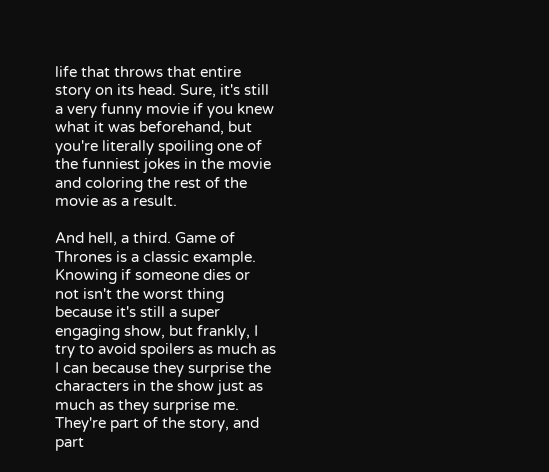life that throws that entire story on its head. Sure, it's still a very funny movie if you knew what it was beforehand, but you're literally spoiling one of the funniest jokes in the movie and coloring the rest of the movie as a result.

And hell, a third. Game of Thrones is a classic example. Knowing if someone dies or not isn't the worst thing because it's still a super engaging show, but frankly, I try to avoid spoilers as much as I can because they surprise the characters in the show just as much as they surprise me. They're part of the story, and part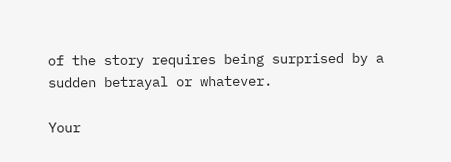of the story requires being surprised by a sudden betrayal or whatever.

Your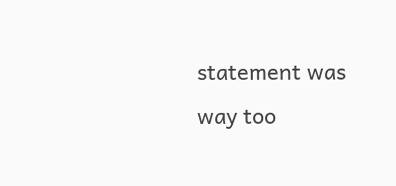statement was way too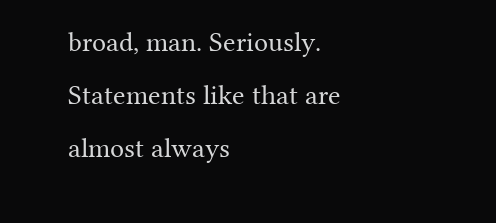broad, man. Seriously. Statements like that are almost always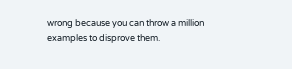wrong because you can throw a million examples to disprove them.